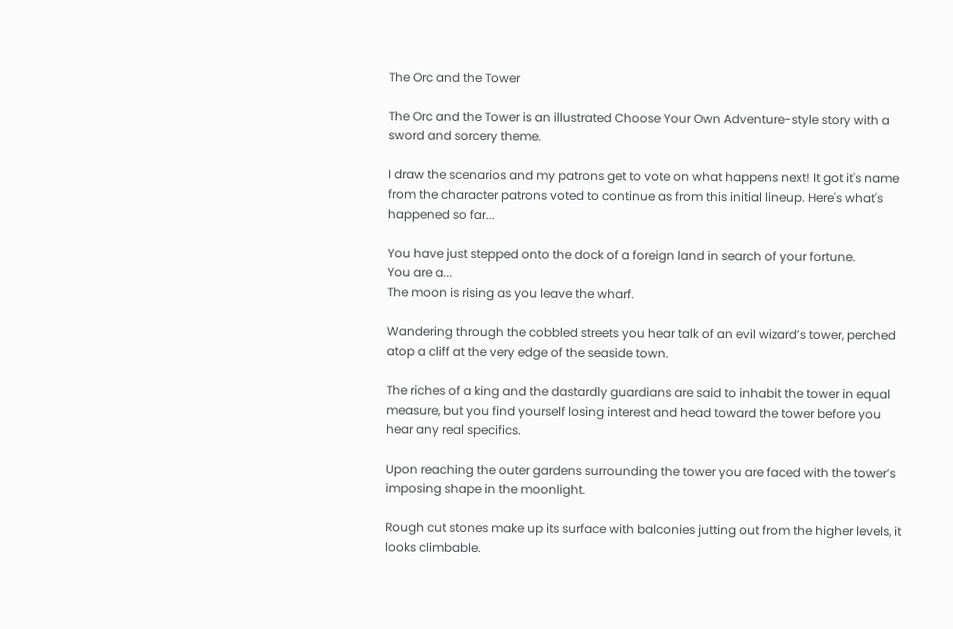The Orc and the Tower

The Orc and the Tower is an illustrated Choose Your Own Adventure-style story with a sword and sorcery theme.

I draw the scenarios and my patrons get to vote on what happens next! It got it's name from the character patrons voted to continue as from this initial lineup. Here's what's happened so far...

You have just stepped onto the dock of a foreign land in search of your fortune.
You are a...
The moon is rising as you leave the wharf.

Wandering through the cobbled streets you hear talk of an evil wizard’s tower, perched atop a cliff at the very edge of the seaside town.

The riches of a king and the dastardly guardians are said to inhabit the tower in equal measure, but you find yourself losing interest and head toward the tower before you hear any real specifics.

Upon reaching the outer gardens surrounding the tower you are faced with the tower’s imposing shape in the moonlight.

Rough cut stones make up its surface with balconies jutting out from the higher levels, it looks climbable.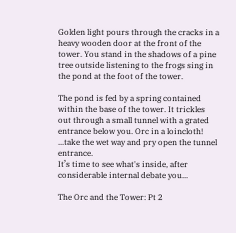Golden light pours through the cracks in a heavy wooden door at the front of the tower. You stand in the shadows of a pine tree outside listening to the frogs sing in the pond at the foot of the tower.

The pond is fed by a spring contained within the base of the tower. It trickles out through a small tunnel with a grated entrance below you. Orc in a loincloth!
...take the wet way and pry open the tunnel entrance.
It’s time to see what's inside, after considerable internal debate you...

The Orc and the Tower: Pt 2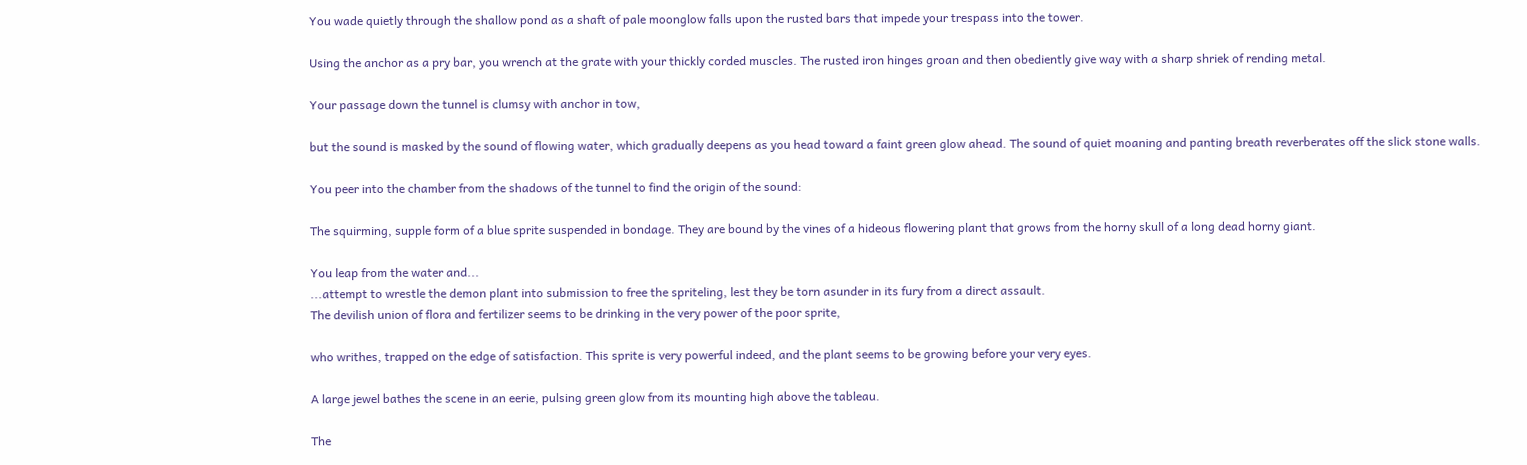You wade quietly through the shallow pond as a shaft of pale moonglow falls upon the rusted bars that impede your trespass into the tower.

Using the anchor as a pry bar, you wrench at the grate with your thickly corded muscles. The rusted iron hinges groan and then obediently give way with a sharp shriek of rending metal.

Your passage down the tunnel is clumsy with anchor in tow,

but the sound is masked by the sound of flowing water, which gradually deepens as you head toward a faint green glow ahead. The sound of quiet moaning and panting breath reverberates off the slick stone walls.

You peer into the chamber from the shadows of the tunnel to find the origin of the sound:

The squirming, supple form of a blue sprite suspended in bondage. They are bound by the vines of a hideous flowering plant that grows from the horny skull of a long dead horny giant.

You leap from the water and...
...attempt to wrestle the demon plant into submission to free the spriteling, lest they be torn asunder in its fury from a direct assault.
The devilish union of flora and fertilizer seems to be drinking in the very power of the poor sprite,

who writhes, trapped on the edge of satisfaction. This sprite is very powerful indeed, and the plant seems to be growing before your very eyes.

A large jewel bathes the scene in an eerie, pulsing green glow from its mounting high above the tableau.

The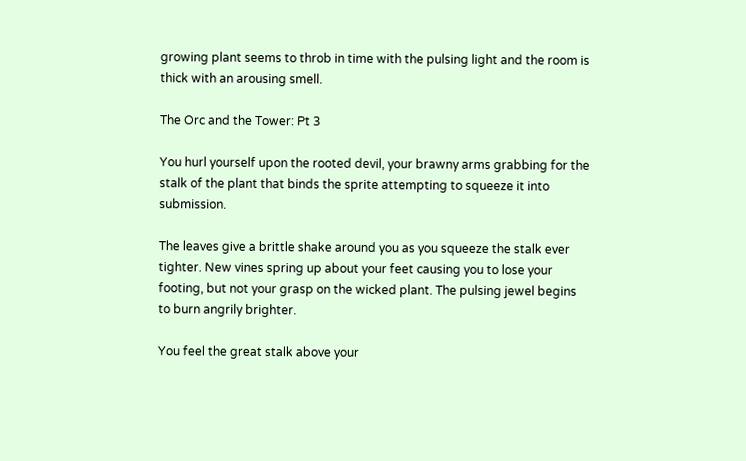growing plant seems to throb in time with the pulsing light and the room is thick with an arousing smell.

The Orc and the Tower: Pt 3

You hurl yourself upon the rooted devil, your brawny arms grabbing for the stalk of the plant that binds the sprite attempting to squeeze it into submission.

The leaves give a brittle shake around you as you squeeze the stalk ever tighter. New vines spring up about your feet causing you to lose your footing, but not your grasp on the wicked plant. The pulsing jewel begins to burn angrily brighter.

You feel the great stalk above your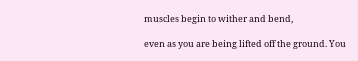muscles begin to wither and bend,

even as you are being lifted off the ground. You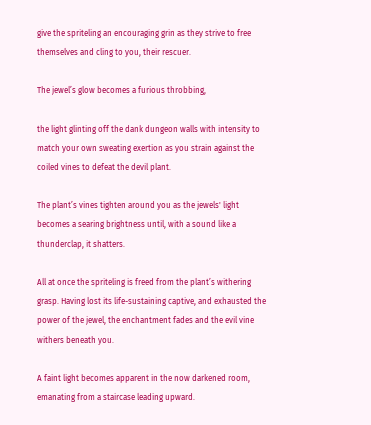give the spriteling an encouraging grin as they strive to free themselves and cling to you, their rescuer.

The jewel’s glow becomes a furious throbbing,

the light glinting off the dank dungeon walls with intensity to match your own sweating exertion as you strain against the coiled vines to defeat the devil plant.

The plant’s vines tighten around you as the jewels' light becomes a searing brightness until, with a sound like a thunderclap, it shatters.

All at once the spriteling is freed from the plant’s withering grasp. Having lost its life-sustaining captive, and exhausted the power of the jewel, the enchantment fades and the evil vine withers beneath you.

A faint light becomes apparent in the now darkened room, emanating from a staircase leading upward.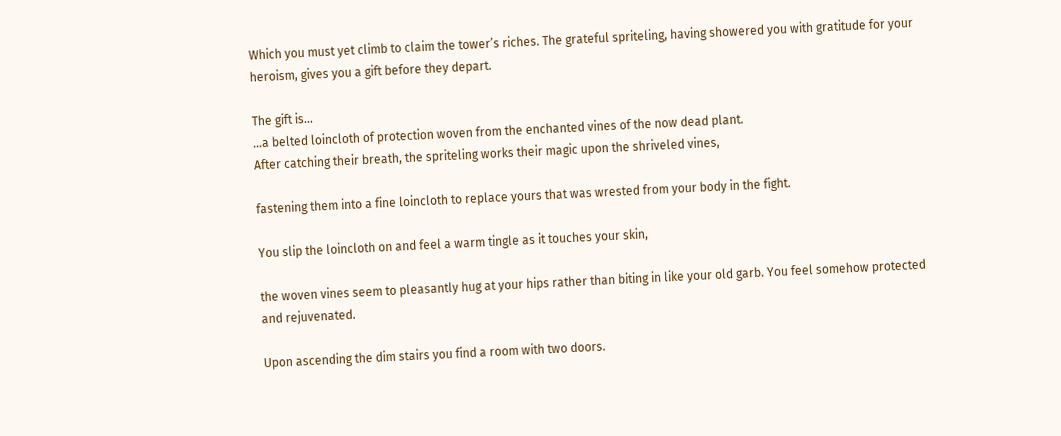Which you must yet climb to claim the tower’s riches. The grateful spriteling, having showered you with gratitude for your heroism, gives you a gift before they depart.

The gift is...
...a belted loincloth of protection woven from the enchanted vines of the now dead plant.
After catching their breath, the spriteling works their magic upon the shriveled vines,

fastening them into a fine loincloth to replace yours that was wrested from your body in the fight.

You slip the loincloth on and feel a warm tingle as it touches your skin,

the woven vines seem to pleasantly hug at your hips rather than biting in like your old garb. You feel somehow protected and rejuvenated.

Upon ascending the dim stairs you find a room with two doors.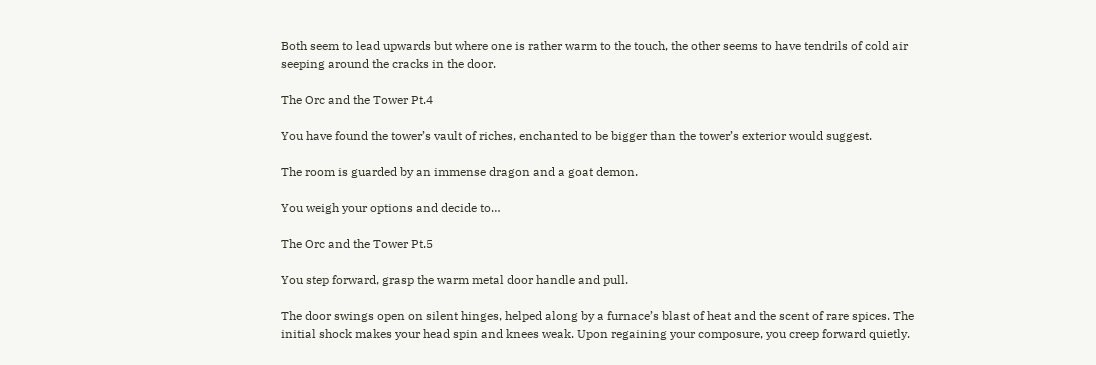Both seem to lead upwards but where one is rather warm to the touch, the other seems to have tendrils of cold air seeping around the cracks in the door.

The Orc and the Tower Pt.4

You have found the tower’s vault of riches, enchanted to be bigger than the tower’s exterior would suggest.

The room is guarded by an immense dragon and a goat demon.

You weigh your options and decide to…

The Orc and the Tower Pt.5

You step forward, grasp the warm metal door handle and pull.

The door swings open on silent hinges, helped along by a furnace’s blast of heat and the scent of rare spices. The initial shock makes your head spin and knees weak. Upon regaining your composure, you creep forward quietly.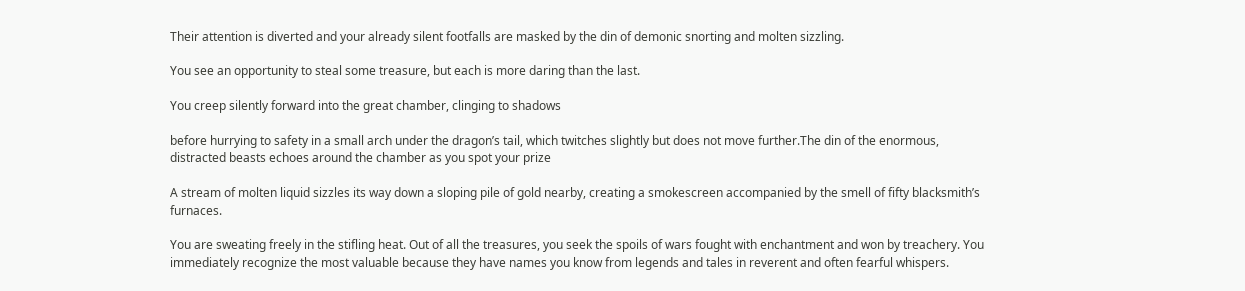Their attention is diverted and your already silent footfalls are masked by the din of demonic snorting and molten sizzling.

You see an opportunity to steal some treasure, but each is more daring than the last.

You creep silently forward into the great chamber, clinging to shadows

before hurrying to safety in a small arch under the dragon’s tail, which twitches slightly but does not move further.The din of the enormous, distracted beasts echoes around the chamber as you spot your prize

A stream of molten liquid sizzles its way down a sloping pile of gold nearby, creating a smokescreen accompanied by the smell of fifty blacksmith’s furnaces.

You are sweating freely in the stifling heat. Out of all the treasures, you seek the spoils of wars fought with enchantment and won by treachery. You immediately recognize the most valuable because they have names you know from legends and tales in reverent and often fearful whispers.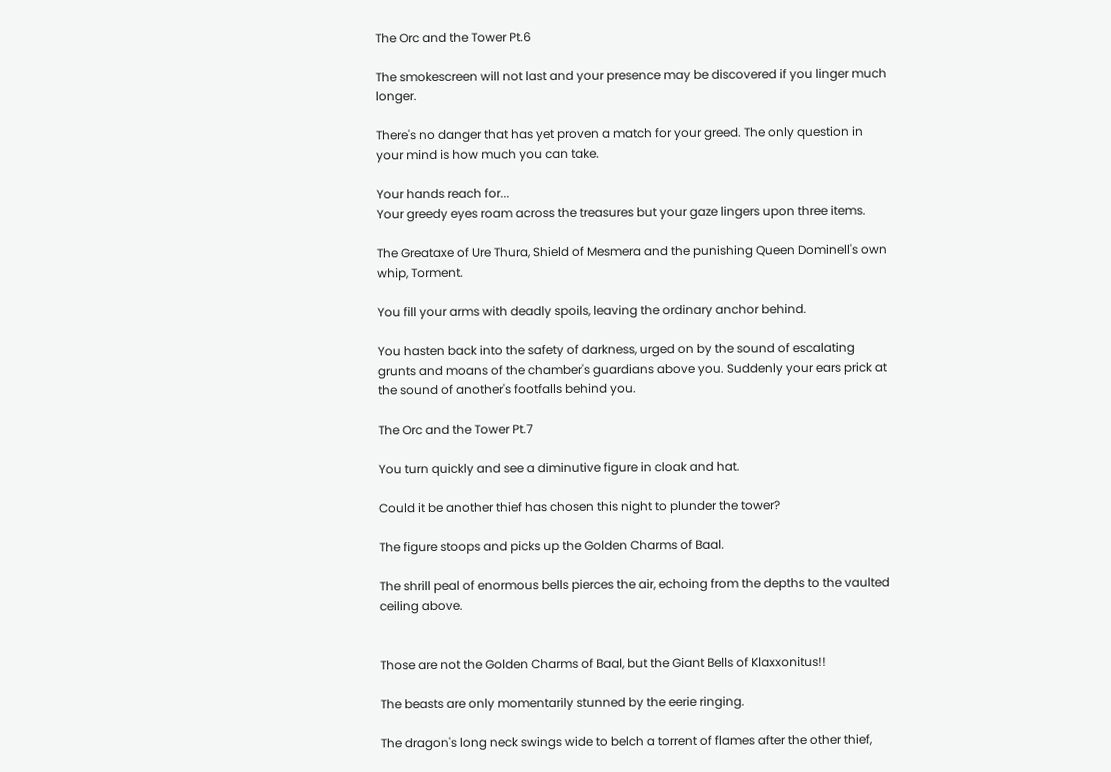The Orc and the Tower Pt.6

The smokescreen will not last and your presence may be discovered if you linger much longer.

There's no danger that has yet proven a match for your greed. The only question in your mind is how much you can take.

Your hands reach for...
Your greedy eyes roam across the treasures but your gaze lingers upon three items.

The Greataxe of Ure Thura, Shield of Mesmera and the punishing Queen Dominell's own whip, Torment.

You fill your arms with deadly spoils, leaving the ordinary anchor behind.

You hasten back into the safety of darkness, urged on by the sound of escalating grunts and moans of the chamber's guardians above you. Suddenly your ears prick at the sound of another's footfalls behind you.

The Orc and the Tower Pt.7

You turn quickly and see a diminutive figure in cloak and hat.

Could it be another thief has chosen this night to plunder the tower?

The figure stoops and picks up the Golden Charms of Baal.

The shrill peal of enormous bells pierces the air, echoing from the depths to the vaulted ceiling above.


Those are not the Golden Charms of Baal, but the Giant Bells of Klaxxonitus!!

The beasts are only momentarily stunned by the eerie ringing.

The dragon's long neck swings wide to belch a torrent of flames after the other thief,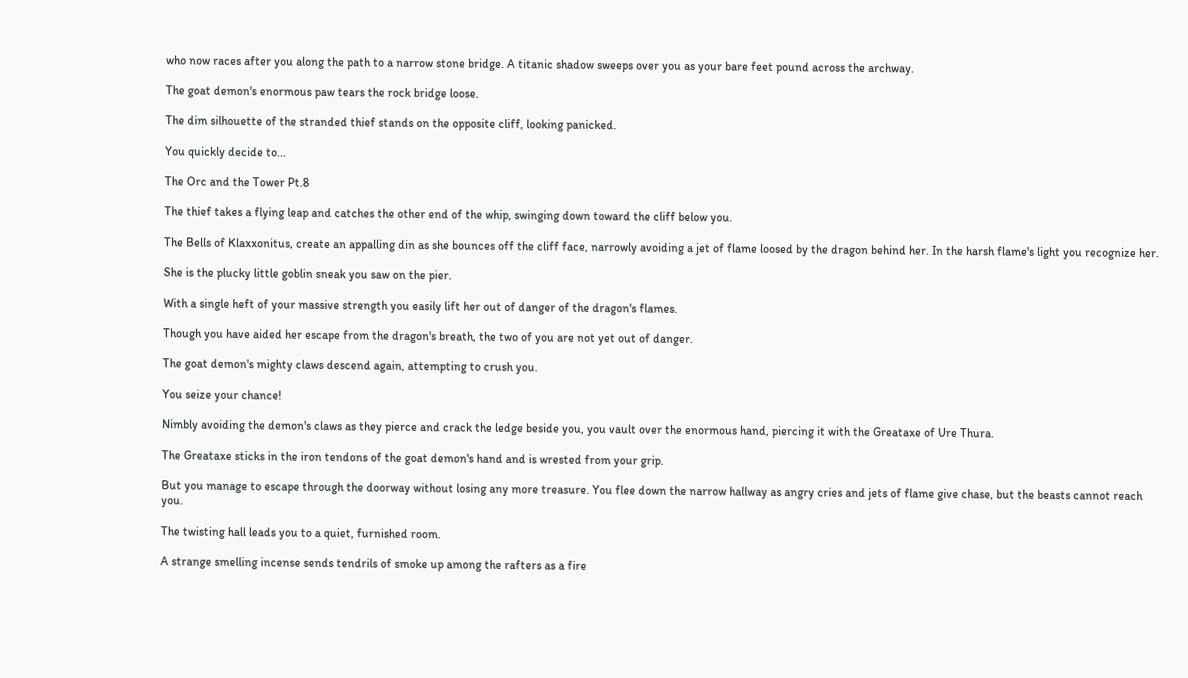who now races after you along the path to a narrow stone bridge. A titanic shadow sweeps over you as your bare feet pound across the archway.

The goat demon's enormous paw tears the rock bridge loose.

The dim silhouette of the stranded thief stands on the opposite cliff, looking panicked.

You quickly decide to...

The Orc and the Tower Pt.8

The thief takes a flying leap and catches the other end of the whip, swinging down toward the cliff below you.

The Bells of Klaxxonitus, create an appalling din as she bounces off the cliff face, narrowly avoiding a jet of flame loosed by the dragon behind her. In the harsh flame's light you recognize her.

She is the plucky little goblin sneak you saw on the pier.

With a single heft of your massive strength you easily lift her out of danger of the dragon's flames.

Though you have aided her escape from the dragon's breath, the two of you are not yet out of danger.

The goat demon's mighty claws descend again, attempting to crush you.

You seize your chance!

Nimbly avoiding the demon's claws as they pierce and crack the ledge beside you, you vault over the enormous hand, piercing it with the Greataxe of Ure Thura.

The Greataxe sticks in the iron tendons of the goat demon's hand and is wrested from your grip.

But you manage to escape through the doorway without losing any more treasure. You flee down the narrow hallway as angry cries and jets of flame give chase, but the beasts cannot reach you.

The twisting hall leads you to a quiet, furnished room.

A strange smelling incense sends tendrils of smoke up among the rafters as a fire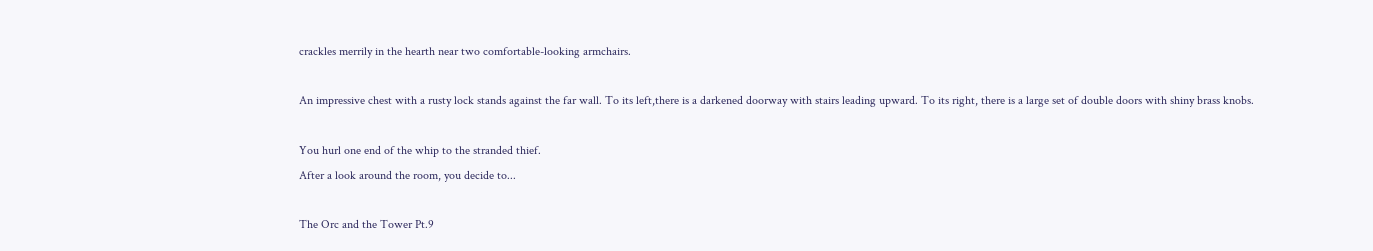crackles merrily in the hearth near two comfortable-looking armchairs.

An impressive chest with a rusty lock stands against the far wall. To its left,there is a darkened doorway with stairs leading upward. To its right, there is a large set of double doors with shiny brass knobs.

You hurl one end of the whip to the stranded thief.
After a look around the room, you decide to...

The Orc and the Tower Pt.9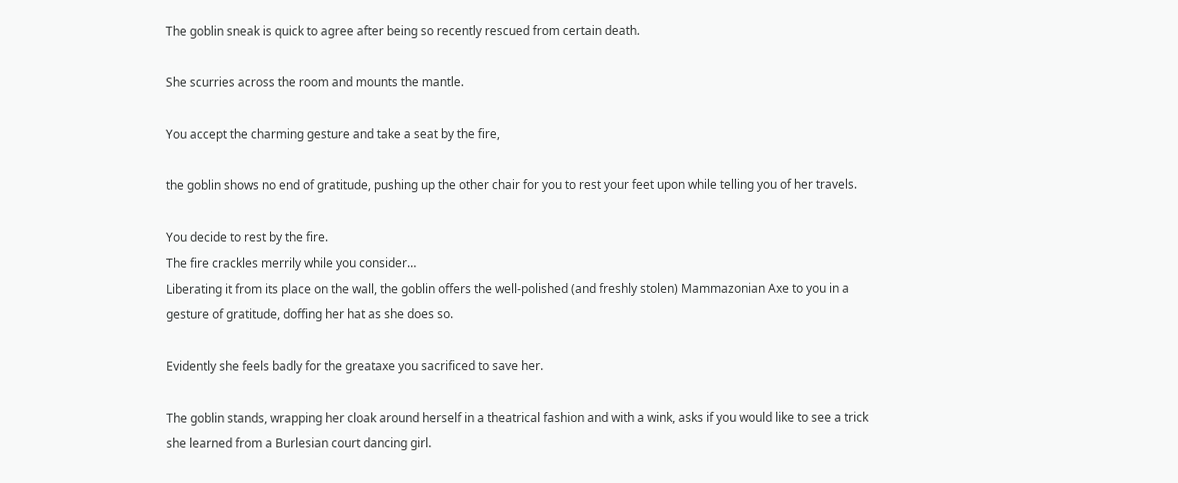The goblin sneak is quick to agree after being so recently rescued from certain death.

She scurries across the room and mounts the mantle.

You accept the charming gesture and take a seat by the fire,

the goblin shows no end of gratitude, pushing up the other chair for you to rest your feet upon while telling you of her travels.

You decide to rest by the fire.
The fire crackles merrily while you consider…
Liberating it from its place on the wall, the goblin offers the well-polished (and freshly stolen) Mammazonian Axe to you in a gesture of gratitude, doffing her hat as she does so.

Evidently she feels badly for the greataxe you sacrificed to save her.

The goblin stands, wrapping her cloak around herself in a theatrical fashion and with a wink, asks if you would like to see a trick she learned from a Burlesian court dancing girl.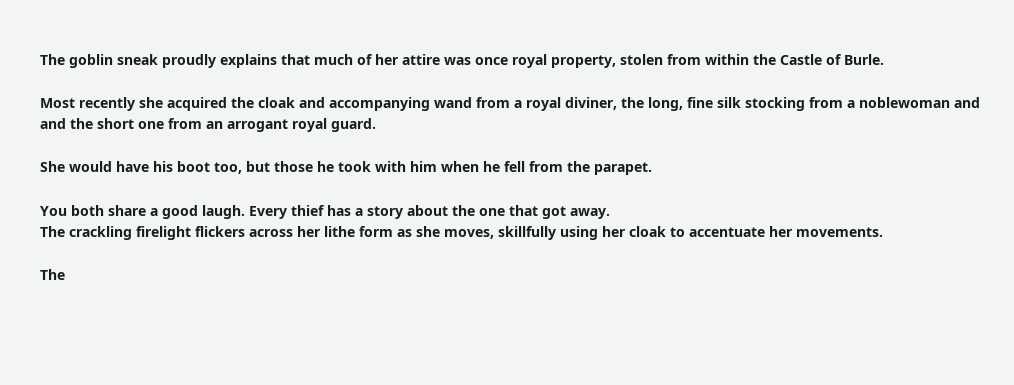The goblin sneak proudly explains that much of her attire was once royal property, stolen from within the Castle of Burle.

Most recently she acquired the cloak and accompanying wand from a royal diviner, the long, fine silk stocking from a noblewoman and and the short one from an arrogant royal guard.

She would have his boot too, but those he took with him when he fell from the parapet.

You both share a good laugh. Every thief has a story about the one that got away.
The crackling firelight flickers across her lithe form as she moves, skillfully using her cloak to accentuate her movements.

The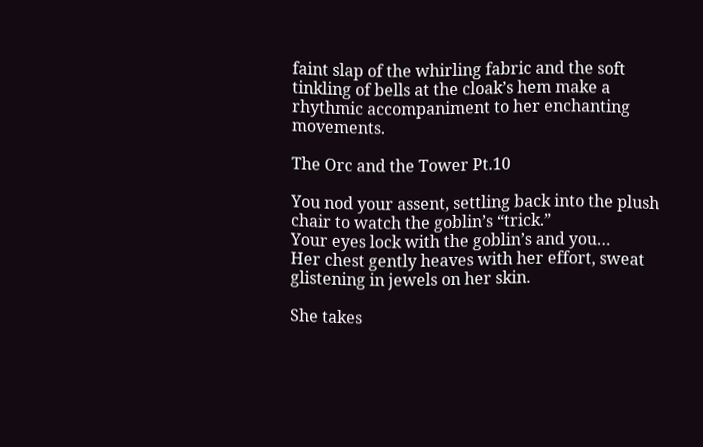faint slap of the whirling fabric and the soft tinkling of bells at the cloak’s hem make a rhythmic accompaniment to her enchanting movements.

The Orc and the Tower Pt.10

You nod your assent, settling back into the plush chair to watch the goblin’s “trick.”
Your eyes lock with the goblin’s and you…
Her chest gently heaves with her effort, sweat glistening in jewels on her skin.

She takes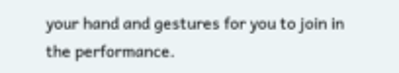your hand and gestures for you to join in the performance.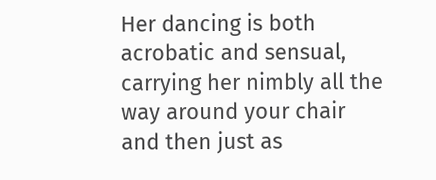Her dancing is both acrobatic and sensual, carrying her nimbly all the way around your chair and then just as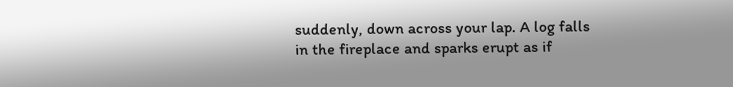suddenly, down across your lap. A log falls in the fireplace and sparks erupt as if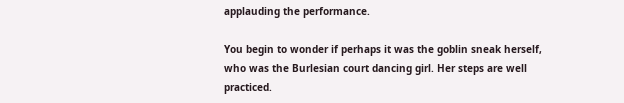applauding the performance.

You begin to wonder if perhaps it was the goblin sneak herself, who was the Burlesian court dancing girl. Her steps are well practiced.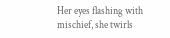Her eyes flashing with mischief, she twirls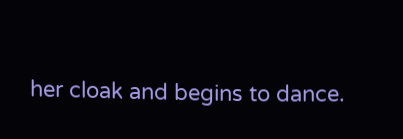her cloak and begins to dance.